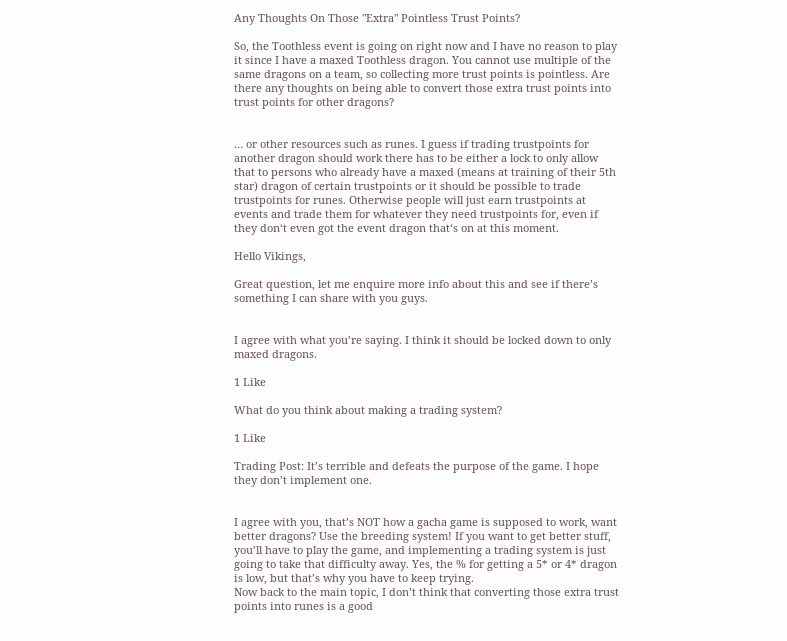Any Thoughts On Those "Extra" Pointless Trust Points?

So, the Toothless event is going on right now and I have no reason to play it since I have a maxed Toothless dragon. You cannot use multiple of the same dragons on a team, so collecting more trust points is pointless. Are there any thoughts on being able to convert those extra trust points into trust points for other dragons?


… or other resources such as runes. I guess if trading trustpoints for another dragon should work there has to be either a lock to only allow that to persons who already have a maxed (means at training of their 5th star) dragon of certain trustpoints or it should be possible to trade trustpoints for runes. Otherwise people will just earn trustpoints at events and trade them for whatever they need trustpoints for, even if they don‘t even got the event dragon that‘s on at this moment.

Hello Vikings,

Great question, let me enquire more info about this and see if there’s something I can share with you guys.


I agree with what you’re saying. I think it should be locked down to only maxed dragons.

1 Like

What do you think about making a trading system?

1 Like

Trading Post: It’s terrible and defeats the purpose of the game. I hope they don’t implement one.


I agree with you, that’s NOT how a gacha game is supposed to work, want better dragons? Use the breeding system! If you want to get better stuff, you’ll have to play the game, and implementing a trading system is just going to take that difficulty away. Yes, the % for getting a 5* or 4* dragon is low, but that’s why you have to keep trying.
Now back to the main topic, I don’t think that converting those extra trust points into runes is a good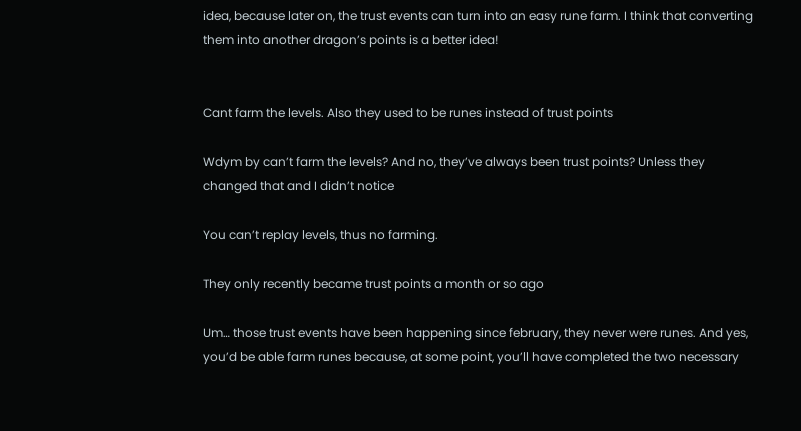idea, because later on, the trust events can turn into an easy rune farm. I think that converting them into another dragon’s points is a better idea!


Cant farm the levels. Also they used to be runes instead of trust points

Wdym by can’t farm the levels? And no, they’ve always been trust points? Unless they changed that and I didn’t notice

You can’t replay levels, thus no farming.

They only recently became trust points a month or so ago

Um… those trust events have been happening since february, they never were runes. And yes, you’d be able farm runes because, at some point, you’ll have completed the two necessary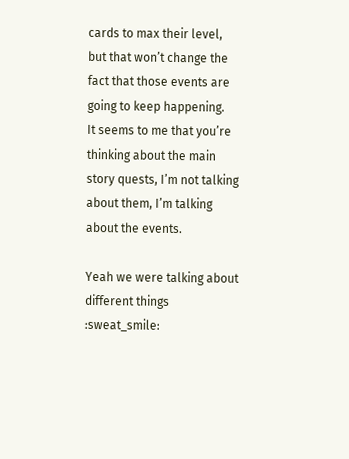cards to max their level, but that won’t change the fact that those events are going to keep happening.
It seems to me that you’re thinking about the main story quests, I’m not talking about them, I’m talking about the events.

Yeah we were talking about different things :sweat_smile: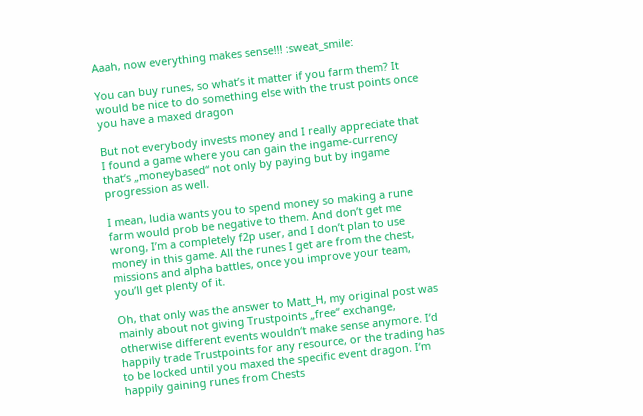Aaah, now everything makes sense!!! :sweat_smile:

You can buy runes, so what’s it matter if you farm them? It would be nice to do something else with the trust points once you have a maxed dragon

But not everybody invests money and I really appreciate that I found a game where you can gain the ingame-currency that‘s „moneybased“ not only by paying but by ingame progression as well.

I mean, ludia wants you to spend money so making a rune farm would prob be negative to them. And don’t get me wrong, I’m a completely f2p user, and I don’t plan to use money in this game. All the runes I get are from the chest, missions and alpha battles, once you improve your team, you’ll get plenty of it.

Oh, that only was the answer to Matt_H, my original post was mainly about not giving Trustpoints „free“ exchange, otherwise different events wouldn‘t make sense anymore. I‘d happily trade Trustpoints for any resource, or the trading has to be locked until you maxed the specific event dragon. I‘m happily gaining runes from Chests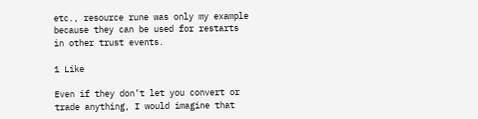etc., resource rune was only my example because they can be used for restarts in other trust events.

1 Like

Even if they don’t let you convert or trade anything, I would imagine that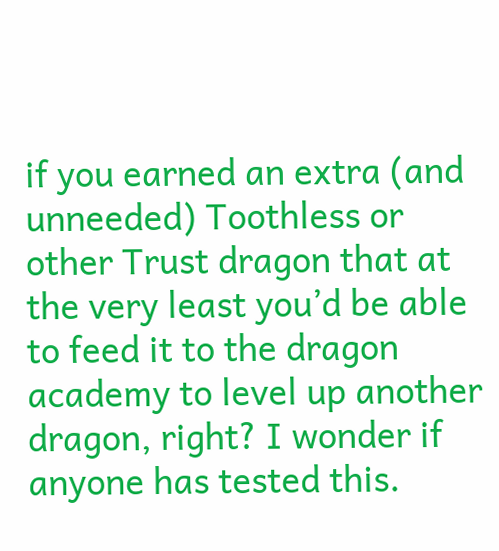if you earned an extra (and unneeded) Toothless or other Trust dragon that at the very least you’d be able to feed it to the dragon academy to level up another dragon, right? I wonder if anyone has tested this.